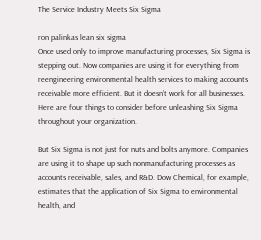The Service Industry Meets Six Sigma

ron palinkas lean six sigma
Once used only to improve manufacturing processes, Six Sigma is stepping out. Now companies are using it for everything from reengineering environmental health services to making accounts receivable more efficient. But it doesn’t work for all businesses. Here are four things to consider before unleashing Six Sigma throughout your organization.

But Six Sigma is not just for nuts and bolts anymore. Companies are using it to shape up such nonmanufacturing processes as accounts receivable, sales, and R&D. Dow Chemical, for example, estimates that the application of Six Sigma to environmental health, and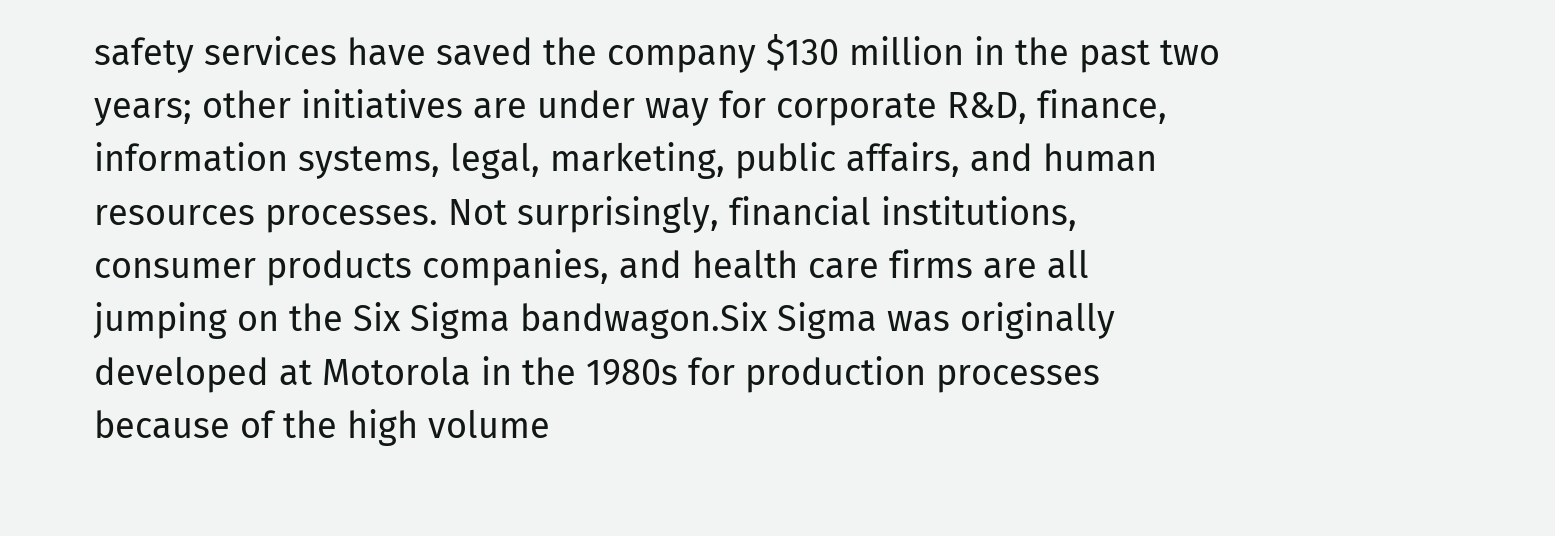safety services have saved the company $130 million in the past two years; other initiatives are under way for corporate R&D, finance, information systems, legal, marketing, public affairs, and human resources processes. Not surprisingly, financial institutions, consumer products companies, and health care firms are all jumping on the Six Sigma bandwagon.Six Sigma was originally developed at Motorola in the 1980s for production processes because of the high volume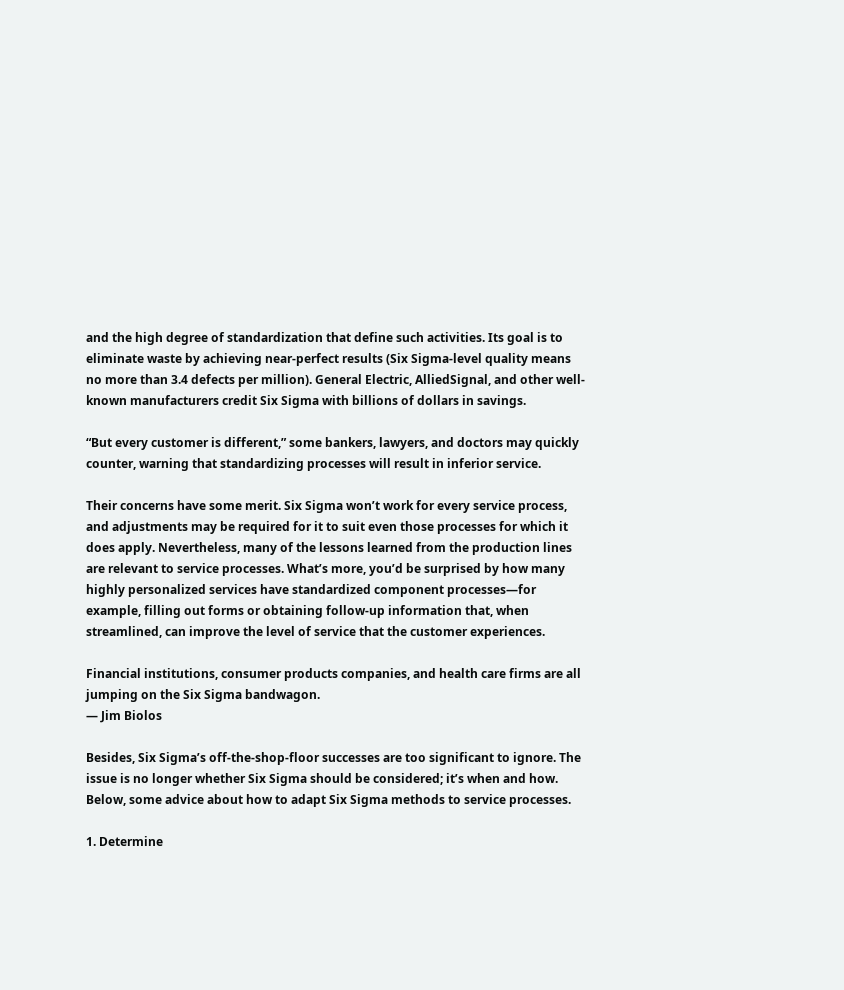and the high degree of standardization that define such activities. Its goal is to eliminate waste by achieving near-perfect results (Six Sigma-level quality means no more than 3.4 defects per million). General Electric, AlliedSignal, and other well-known manufacturers credit Six Sigma with billions of dollars in savings.

“But every customer is different,” some bankers, lawyers, and doctors may quickly counter, warning that standardizing processes will result in inferior service.

Their concerns have some merit. Six Sigma won’t work for every service process, and adjustments may be required for it to suit even those processes for which it does apply. Nevertheless, many of the lessons learned from the production lines are relevant to service processes. What’s more, you’d be surprised by how many highly personalized services have standardized component processes—for example, filling out forms or obtaining follow-up information that, when streamlined, can improve the level of service that the customer experiences.

Financial institutions, consumer products companies, and health care firms are all jumping on the Six Sigma bandwagon.
— Jim Biolos

Besides, Six Sigma’s off-the-shop-floor successes are too significant to ignore. The issue is no longer whether Six Sigma should be considered; it’s when and how. Below, some advice about how to adapt Six Sigma methods to service processes.

1. Determine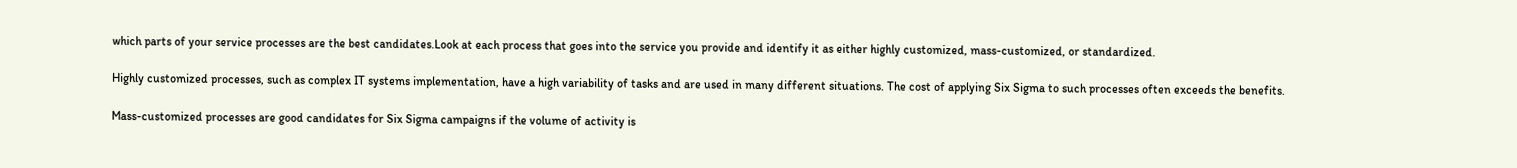which parts of your service processes are the best candidates.Look at each process that goes into the service you provide and identify it as either highly customized, mass-customized, or standardized.

Highly customized processes, such as complex IT systems implementation, have a high variability of tasks and are used in many different situations. The cost of applying Six Sigma to such processes often exceeds the benefits.

Mass-customized processes are good candidates for Six Sigma campaigns if the volume of activity is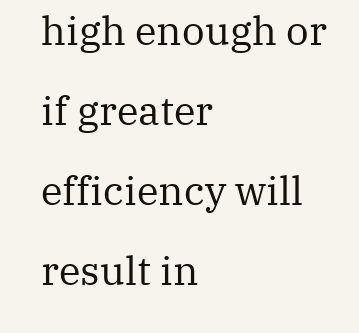high enough or if greater efficiency will result in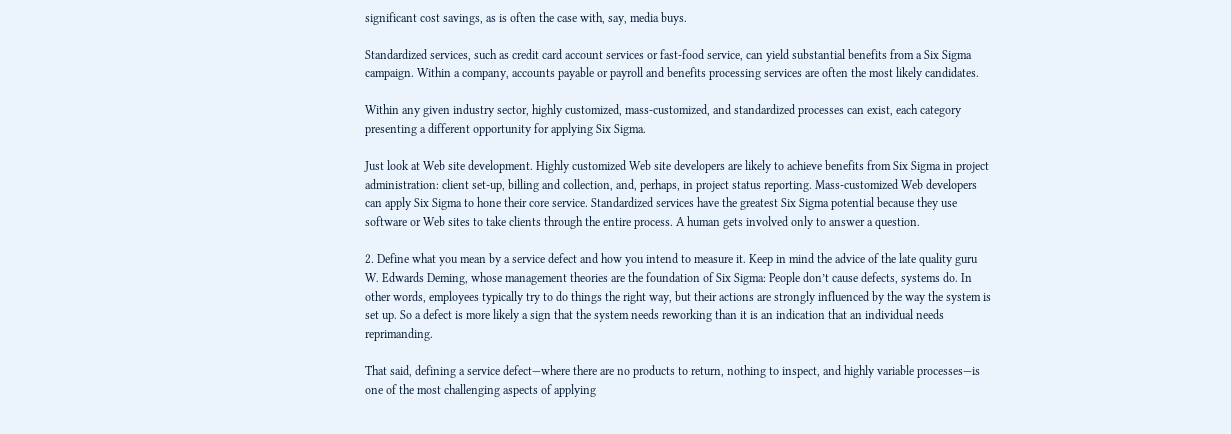significant cost savings, as is often the case with, say, media buys.

Standardized services, such as credit card account services or fast-food service, can yield substantial benefits from a Six Sigma campaign. Within a company, accounts payable or payroll and benefits processing services are often the most likely candidates.

Within any given industry sector, highly customized, mass-customized, and standardized processes can exist, each category presenting a different opportunity for applying Six Sigma.

Just look at Web site development. Highly customized Web site developers are likely to achieve benefits from Six Sigma in project administration: client set-up, billing and collection, and, perhaps, in project status reporting. Mass-customized Web developers can apply Six Sigma to hone their core service. Standardized services have the greatest Six Sigma potential because they use software or Web sites to take clients through the entire process. A human gets involved only to answer a question.

2. Define what you mean by a service defect and how you intend to measure it. Keep in mind the advice of the late quality guru W. Edwards Deming, whose management theories are the foundation of Six Sigma: People don’t cause defects, systems do. In other words, employees typically try to do things the right way, but their actions are strongly influenced by the way the system is set up. So a defect is more likely a sign that the system needs reworking than it is an indication that an individual needs reprimanding.

That said, defining a service defect—where there are no products to return, nothing to inspect, and highly variable processes—is one of the most challenging aspects of applying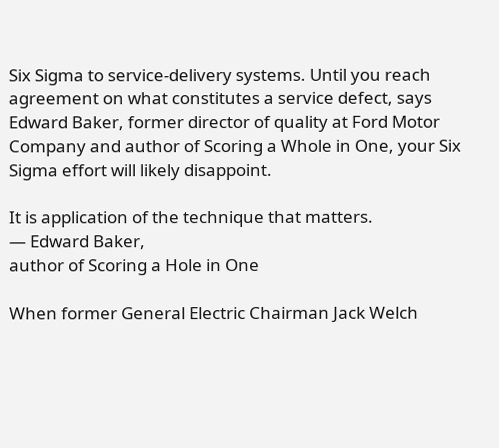Six Sigma to service-delivery systems. Until you reach agreement on what constitutes a service defect, says Edward Baker, former director of quality at Ford Motor Company and author of Scoring a Whole in One, your Six Sigma effort will likely disappoint.

It is application of the technique that matters.
— Edward Baker,
author of Scoring a Hole in One

When former General Electric Chairman Jack Welch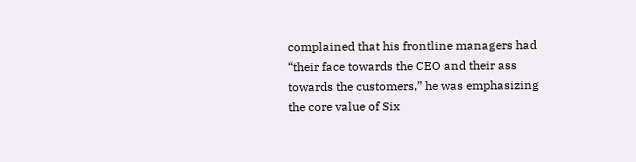complained that his frontline managers had “their face towards the CEO and their ass towards the customers,” he was emphasizing the core value of Six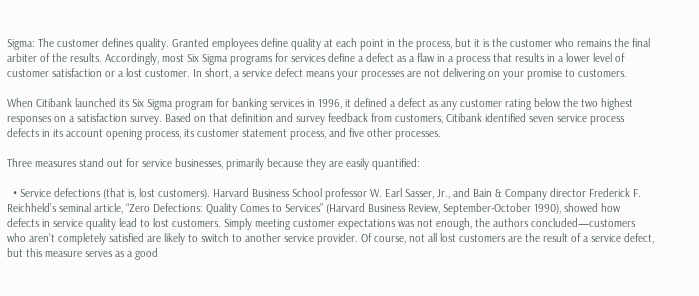Sigma: The customer defines quality. Granted employees define quality at each point in the process, but it is the customer who remains the final arbiter of the results. Accordingly, most Six Sigma programs for services define a defect as a flaw in a process that results in a lower level of customer satisfaction or a lost customer. In short, a service defect means your processes are not delivering on your promise to customers.

When Citibank launched its Six Sigma program for banking services in 1996, it defined a defect as any customer rating below the two highest responses on a satisfaction survey. Based on that definition and survey feedback from customers, Citibank identified seven service process defects in its account opening process, its customer statement process, and five other processes.

Three measures stand out for service businesses, primarily because they are easily quantified:

  • Service defections (that is, lost customers). Harvard Business School professor W. Earl Sasser, Jr., and Bain & Company director Frederick F. Reichheld’s seminal article, “Zero Defections: Quality Comes to Services” (Harvard Business Review, September-October 1990), showed how defects in service quality lead to lost customers. Simply meeting customer expectations was not enough, the authors concluded—customers who aren’t completely satisfied are likely to switch to another service provider. Of course, not all lost customers are the result of a service defect, but this measure serves as a good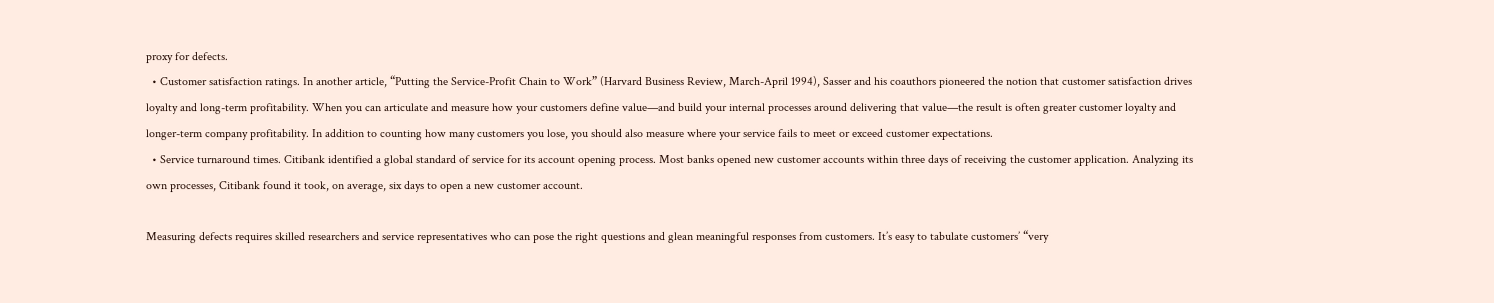proxy for defects.
  • Customer satisfaction ratings. In another article, “Putting the Service-Profit Chain to Work” (Harvard Business Review, March-April 1994), Sasser and his coauthors pioneered the notion that customer satisfaction drives loyalty and long-term profitability. When you can articulate and measure how your customers define value—and build your internal processes around delivering that value—the result is often greater customer loyalty and longer-term company profitability. In addition to counting how many customers you lose, you should also measure where your service fails to meet or exceed customer expectations.
  • Service turnaround times. Citibank identified a global standard of service for its account opening process. Most banks opened new customer accounts within three days of receiving the customer application. Analyzing its own processes, Citibank found it took, on average, six days to open a new customer account.

Measuring defects requires skilled researchers and service representatives who can pose the right questions and glean meaningful responses from customers. It’s easy to tabulate customers’ “very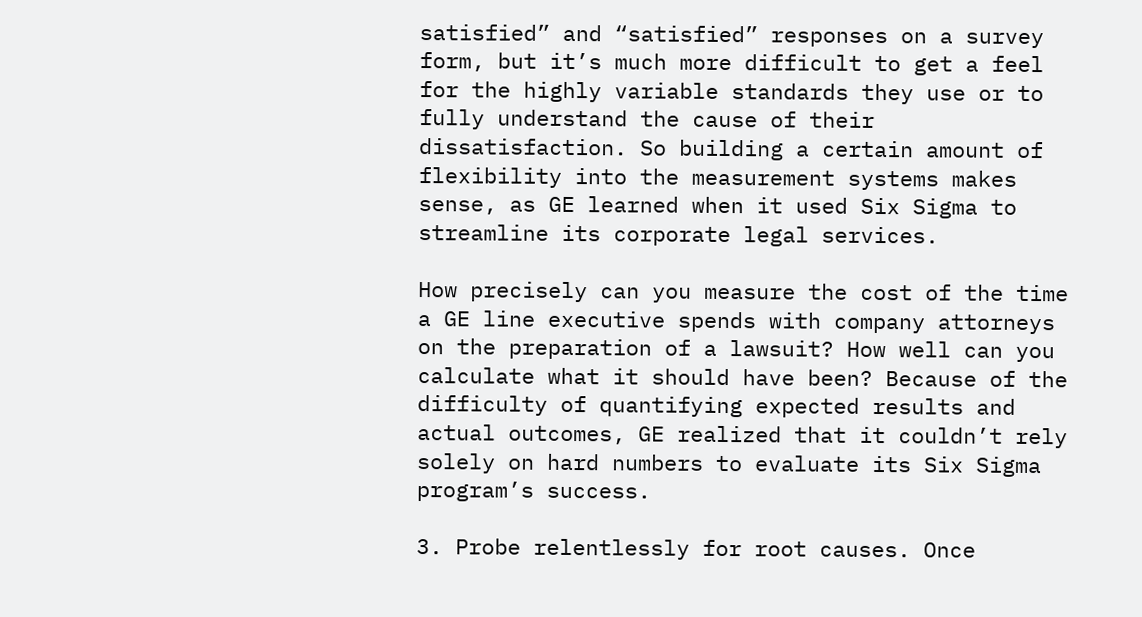satisfied” and “satisfied” responses on a survey form, but it’s much more difficult to get a feel for the highly variable standards they use or to fully understand the cause of their dissatisfaction. So building a certain amount of flexibility into the measurement systems makes sense, as GE learned when it used Six Sigma to streamline its corporate legal services.

How precisely can you measure the cost of the time a GE line executive spends with company attorneys on the preparation of a lawsuit? How well can you calculate what it should have been? Because of the difficulty of quantifying expected results and actual outcomes, GE realized that it couldn’t rely solely on hard numbers to evaluate its Six Sigma program’s success.

3. Probe relentlessly for root causes. Once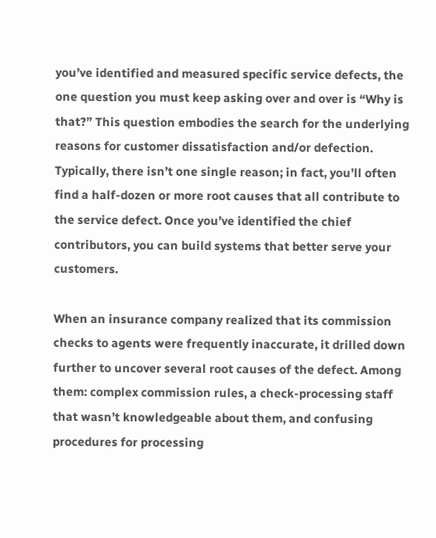you’ve identified and measured specific service defects, the one question you must keep asking over and over is “Why is that?” This question embodies the search for the underlying reasons for customer dissatisfaction and/or defection. Typically, there isn’t one single reason; in fact, you’ll often find a half-dozen or more root causes that all contribute to the service defect. Once you’ve identified the chief contributors, you can build systems that better serve your customers.

When an insurance company realized that its commission checks to agents were frequently inaccurate, it drilled down further to uncover several root causes of the defect. Among them: complex commission rules, a check-processing staff that wasn’t knowledgeable about them, and confusing procedures for processing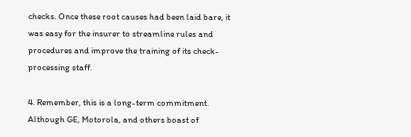checks. Once these root causes had been laid bare, it was easy for the insurer to streamline rules and procedures and improve the training of its check-processing staff.

4. Remember, this is a long-term commitment. Although GE, Motorola, and others boast of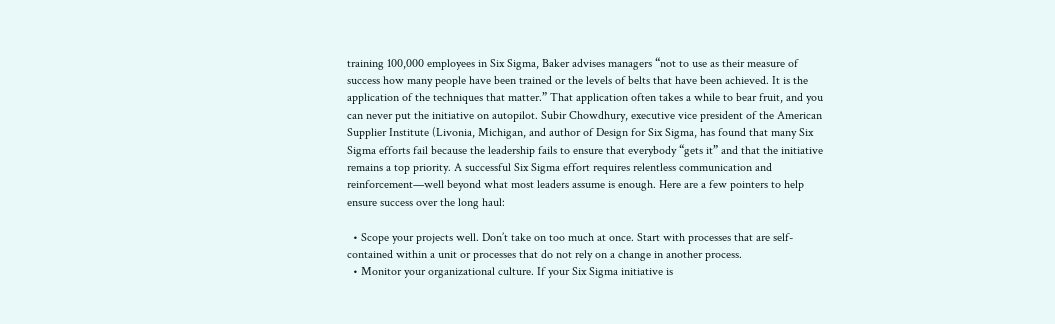training 100,000 employees in Six Sigma, Baker advises managers “not to use as their measure of success how many people have been trained or the levels of belts that have been achieved. It is the application of the techniques that matter.” That application often takes a while to bear fruit, and you can never put the initiative on autopilot. Subir Chowdhury, executive vice president of the American Supplier Institute (Livonia, Michigan, and author of Design for Six Sigma, has found that many Six Sigma efforts fail because the leadership fails to ensure that everybody “gets it” and that the initiative remains a top priority. A successful Six Sigma effort requires relentless communication and reinforcement—well beyond what most leaders assume is enough. Here are a few pointers to help ensure success over the long haul:

  • Scope your projects well. Don’t take on too much at once. Start with processes that are self-contained within a unit or processes that do not rely on a change in another process.
  • Monitor your organizational culture. If your Six Sigma initiative is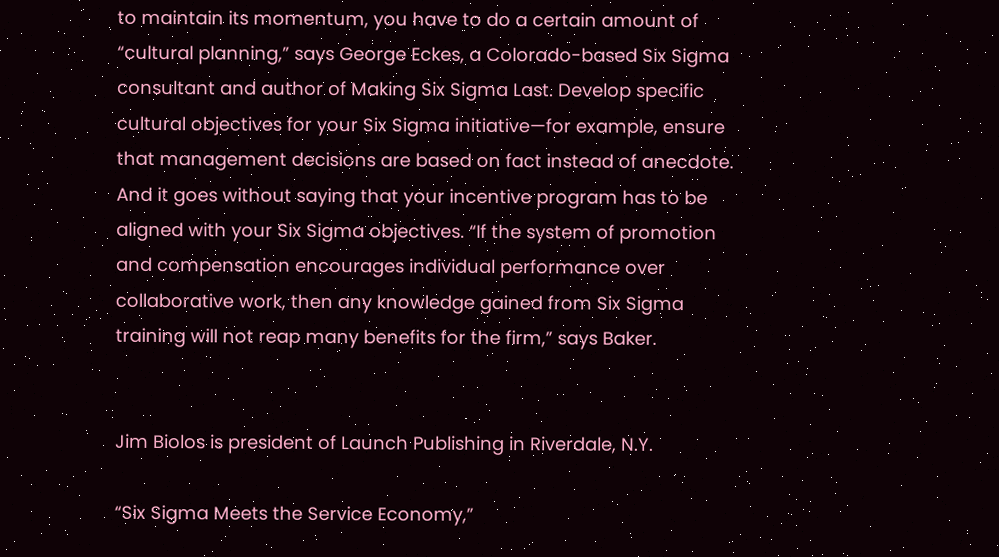to maintain its momentum, you have to do a certain amount of “cultural planning,” says George Eckes, a Colorado-based Six Sigma consultant and author of Making Six Sigma Last. Develop specific cultural objectives for your Six Sigma initiative—for example, ensure that management decisions are based on fact instead of anecdote. And it goes without saying that your incentive program has to be aligned with your Six Sigma objectives. “If the system of promotion and compensation encourages individual performance over collaborative work, then any knowledge gained from Six Sigma training will not reap many benefits for the firm,” says Baker.


Jim Biolos is president of Launch Publishing in Riverdale, N.Y.

“Six Sigma Meets the Service Economy,”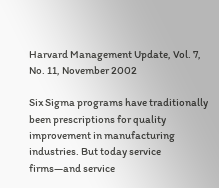Harvard Management Update, Vol. 7, No. 11, November 2002

Six Sigma programs have traditionally been prescriptions for quality improvement in manufacturing industries. But today service firms—and service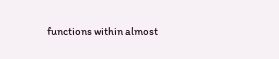functions within almost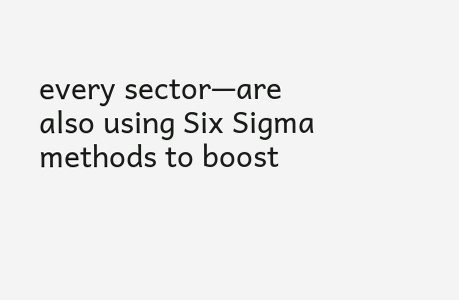every sector—are also using Six Sigma methods to boost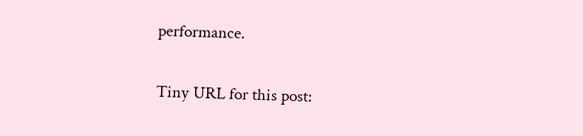performance.

Tiny URL for this post: